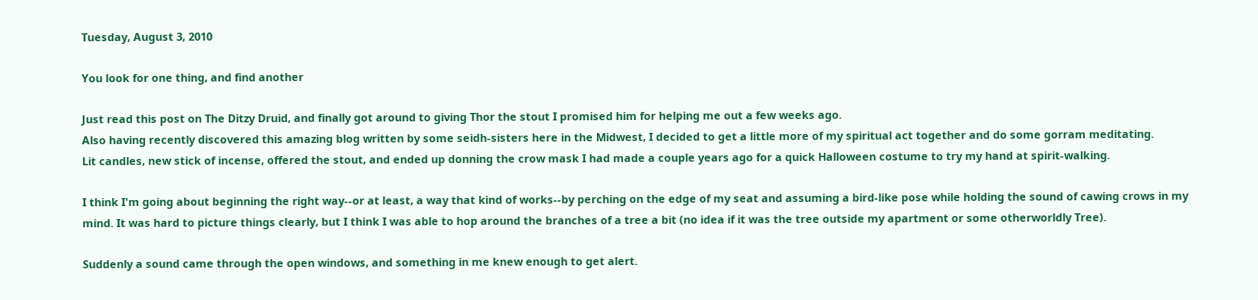Tuesday, August 3, 2010

You look for one thing, and find another

Just read this post on The Ditzy Druid, and finally got around to giving Thor the stout I promised him for helping me out a few weeks ago.
Also having recently discovered this amazing blog written by some seidh-sisters here in the Midwest, I decided to get a little more of my spiritual act together and do some gorram meditating.
Lit candles, new stick of incense, offered the stout, and ended up donning the crow mask I had made a couple years ago for a quick Halloween costume to try my hand at spirit-walking.

I think I'm going about beginning the right way--or at least, a way that kind of works--by perching on the edge of my seat and assuming a bird-like pose while holding the sound of cawing crows in my mind. It was hard to picture things clearly, but I think I was able to hop around the branches of a tree a bit (no idea if it was the tree outside my apartment or some otherworldly Tree).

Suddenly a sound came through the open windows, and something in me knew enough to get alert.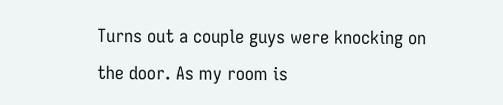Turns out a couple guys were knocking on the door. As my room is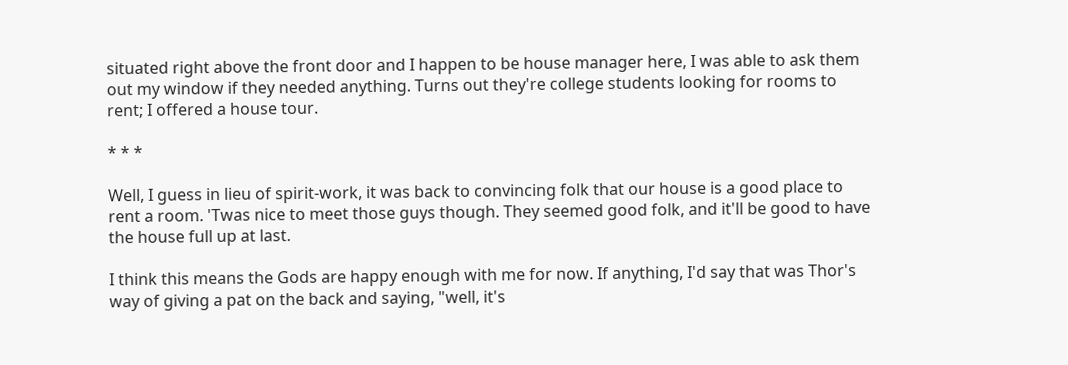situated right above the front door and I happen to be house manager here, I was able to ask them out my window if they needed anything. Turns out they're college students looking for rooms to rent; I offered a house tour.

* * *

Well, I guess in lieu of spirit-work, it was back to convincing folk that our house is a good place to rent a room. 'Twas nice to meet those guys though. They seemed good folk, and it'll be good to have the house full up at last.

I think this means the Gods are happy enough with me for now. If anything, I'd say that was Thor's way of giving a pat on the back and saying, "well, it's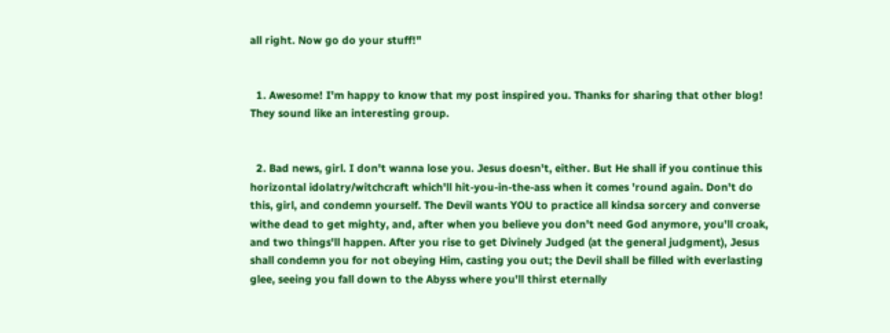all right. Now go do your stuff!"


  1. Awesome! I'm happy to know that my post inspired you. Thanks for sharing that other blog! They sound like an interesting group.


  2. Bad news, girl. I don't wanna lose you. Jesus doesn't, either. But He shall if you continue this horizontal idolatry/witchcraft which'll hit-you-in-the-ass when it comes 'round again. Don't do this, girl, and condemn yourself. The Devil wants YOU to practice all kindsa sorcery and converse withe dead to get mighty, and, after when you believe you don't need God anymore, you'll croak, and two things'll happen. After you rise to get Divinely Judged (at the general judgment), Jesus shall condemn you for not obeying Him, casting you out; the Devil shall be filled with everlasting glee, seeing you fall down to the Abyss where you'll thirst eternally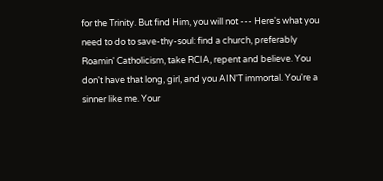for the Trinity. But find Him, you will not --- Here's what you need to do to save-thy-soul: find a church, preferably Roamin' Catholicism, take RCIA, repent and believe. You don't have that long, girl, and you AIN'T immortal. You're a sinner like me. Your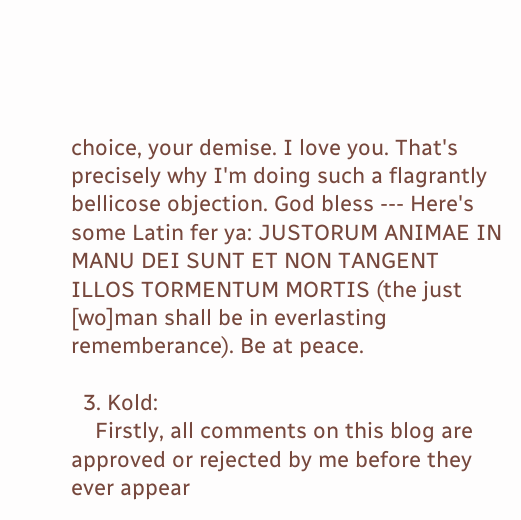choice, your demise. I love you. That's precisely why I'm doing such a flagrantly bellicose objection. God bless --- Here's some Latin fer ya: JUSTORUM ANIMAE IN MANU DEI SUNT ET NON TANGENT ILLOS TORMENTUM MORTIS (the just [wo]man shall be in everlasting rememberance). Be at peace.

  3. Kold:
    Firstly, all comments on this blog are approved or rejected by me before they ever appear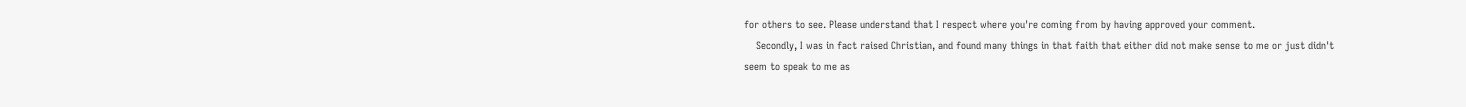for others to see. Please understand that I respect where you're coming from by having approved your comment.
    Secondly, I was in fact raised Christian, and found many things in that faith that either did not make sense to me or just didn't seem to speak to me as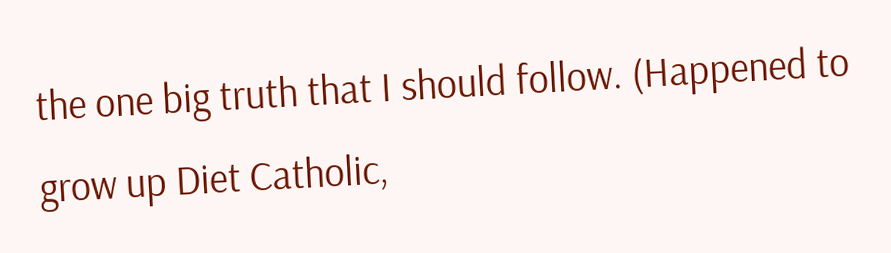the one big truth that I should follow. (Happened to grow up Diet Catholic,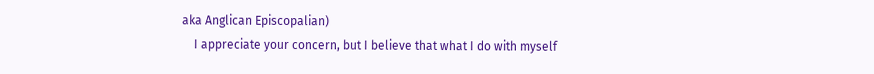aka Anglican Episcopalian)
    I appreciate your concern, but I believe that what I do with myself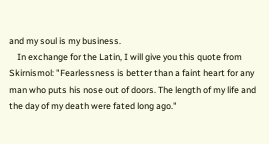and my soul is my business.
    In exchange for the Latin, I will give you this quote from Skirnismol: "Fearlessness is better than a faint heart for any man who puts his nose out of doors. The length of my life and the day of my death were fated long ago."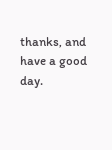thanks, and have a good day.